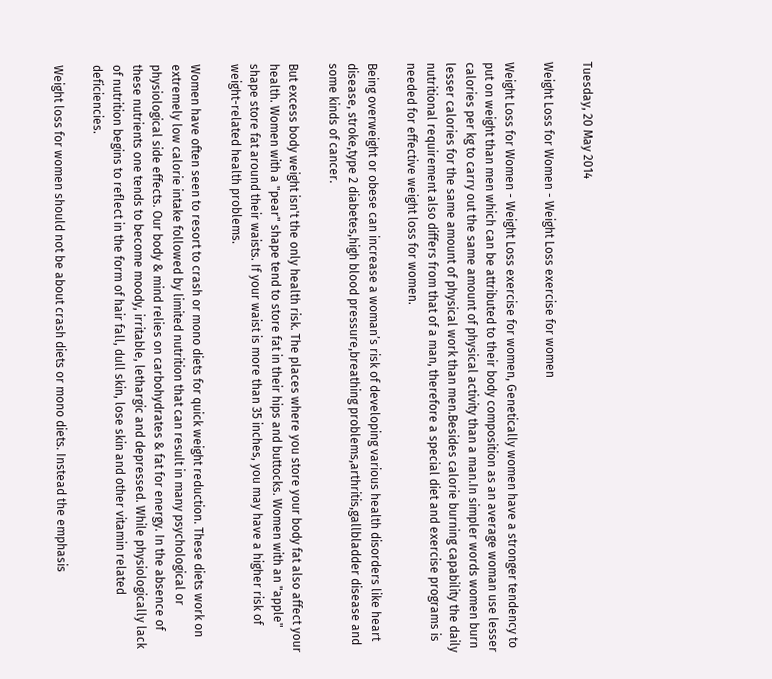Tuesday, 20 May 2014

Weight Loss for Women - Weight Loss exercise for women

Weight Loss for Women - Weight Loss exercise for women, Genetically women have a stronger tendency to put on weight than men which can be attributed to their body composition as an average woman use lesser calories per kg to carry out the same amount of physical activity than a man.In simpler words women burn lesser calories for the same amount of physical work than men.Besides calorie burning capability the daily nutritional requirement also differs from that of a man, therefore a special diet and exercise programs is needed for effective weight loss for women.

Being overweight or obese can increase a woman’s risk of developing various health disorders like heart disease, stroke,type 2 diabetes,high blood pressure,breathing problems,arthritis,gallbladder disease and some kinds of cancer.

But excess body weight isn't the only health risk. The places where you store your body fat also affect your health. Women with a "pear" shape tend to store fat in their hips and buttocks. Women with an "apple" shape store fat around their waists. If your waist is more than 35 inches, you may have a higher risk of weight-related health problems.

Women have often seen to resort to crash or mono diets for quick weight reduction. These diets work on extremely low calorie intake followed by limited nutrition that can result in many psychological or physiological side effects. Our body & mind relies on carbohydrates & fat for energy. In the absence of these nutrients one tends to become moody, irritable, lethargic and depressed. While physiologically lack of nutrition begins to reflect in the form of hair fall, dull skin, lose skin and other vitamin related deficiencies.

Weight loss for women should not be about crash diets or mono diets. Instead the emphasis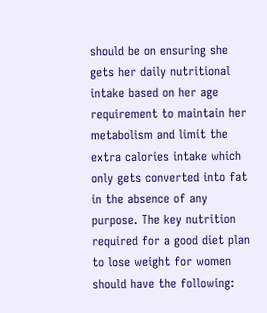should be on ensuring she gets her daily nutritional intake based on her age requirement to maintain her metabolism and limit the extra calories intake which only gets converted into fat in the absence of any purpose. The key nutrition required for a good diet plan to lose weight for women should have the following: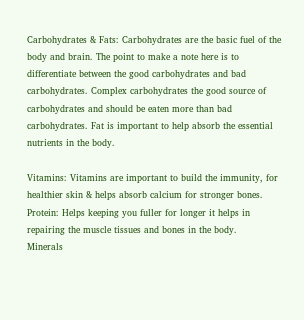Carbohydrates & Fats: Carbohydrates are the basic fuel of the body and brain. The point to make a note here is to differentiate between the good carbohydrates and bad carbohydrates. Complex carbohydrates the good source of carbohydrates and should be eaten more than bad carbohydrates. Fat is important to help absorb the essential nutrients in the body.

Vitamins: Vitamins are important to build the immunity, for healthier skin & helps absorb calcium for stronger bones.
Protein: Helps keeping you fuller for longer it helps in repairing the muscle tissues and bones in the body.
Minerals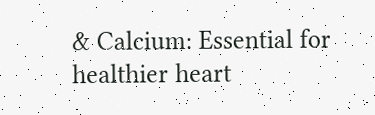& Calcium: Essential for healthier heart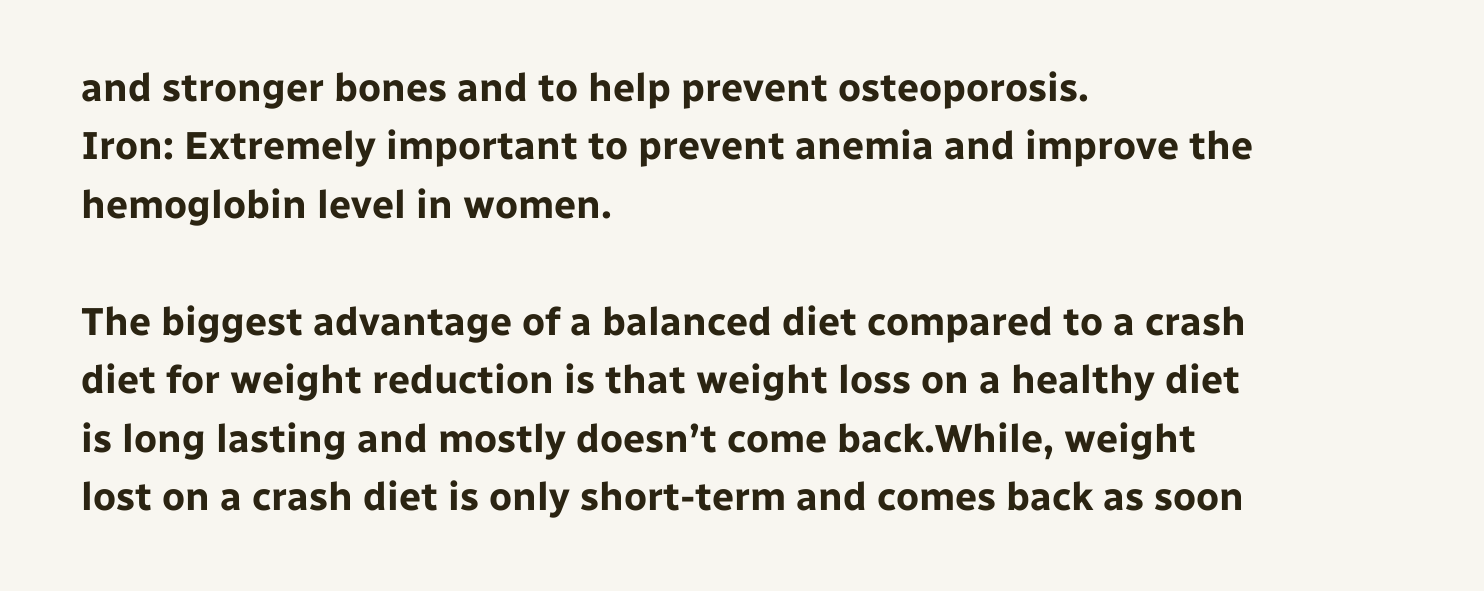and stronger bones and to help prevent osteoporosis.
Iron: Extremely important to prevent anemia and improve the hemoglobin level in women.

The biggest advantage of a balanced diet compared to a crash diet for weight reduction is that weight loss on a healthy diet is long lasting and mostly doesn’t come back.While, weight lost on a crash diet is only short-term and comes back as soon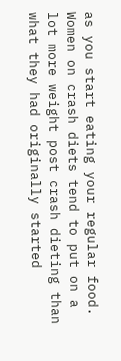as you start eating your regular food. Women on crash diets tend to put on a lot more weight post crash dieting than what they had originally started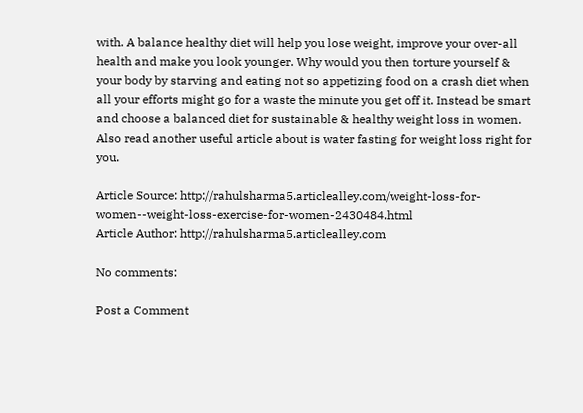with. A balance healthy diet will help you lose weight, improve your over-all health and make you look younger. Why would you then torture yourself & your body by starving and eating not so appetizing food on a crash diet when all your efforts might go for a waste the minute you get off it. Instead be smart and choose a balanced diet for sustainable & healthy weight loss in women.
Also read another useful article about is water fasting for weight loss right for you.

Article Source: http://rahulsharma5.articlealley.com/weight-loss-for-women--weight-loss-exercise-for-women-2430484.html
Article Author: http://rahulsharma5.articlealley.com

No comments:

Post a Comment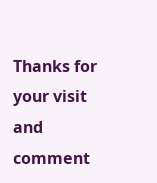Thanks for your visit and comment